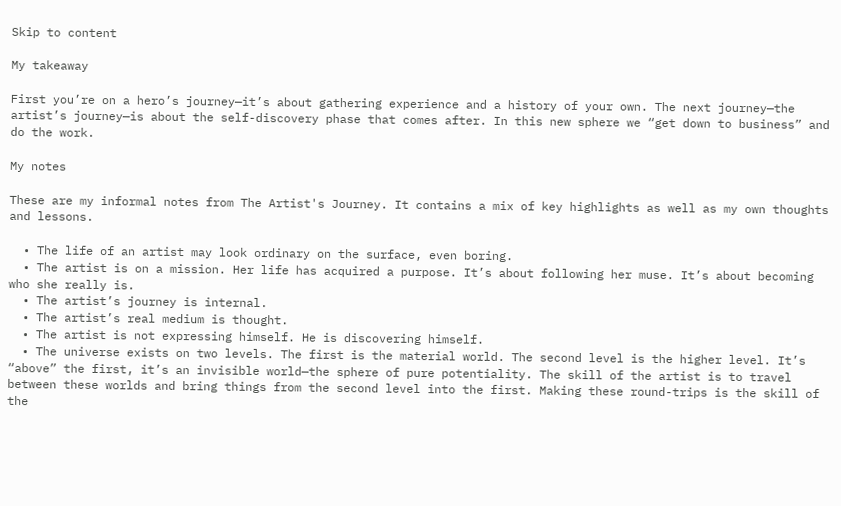Skip to content

My takeaway

First you’re on a hero’s journey—it’s about gathering experience and a history of your own. The next journey—the artist’s journey—is about the self-discovery phase that comes after. In this new sphere we “get down to business” and do the work.

My notes

These are my informal notes from The Artist's Journey. It contains a mix of key highlights as well as my own thoughts and lessons.

  • The life of an artist may look ordinary on the surface, even boring.
  • The artist is on a mission. Her life has acquired a purpose. It’s about following her muse. It’s about becoming who she really is.
  • The artist’s journey is internal.
  • The artist’s real medium is thought.
  • The artist is not expressing himself. He is discovering himself.
  • The universe exists on two levels. The first is the material world. The second level is the higher level. It’s “above” the first, it’s an invisible world—the sphere of pure potentiality. The skill of the artist is to travel between these worlds and bring things from the second level into the first. Making these round-trips is the skill of the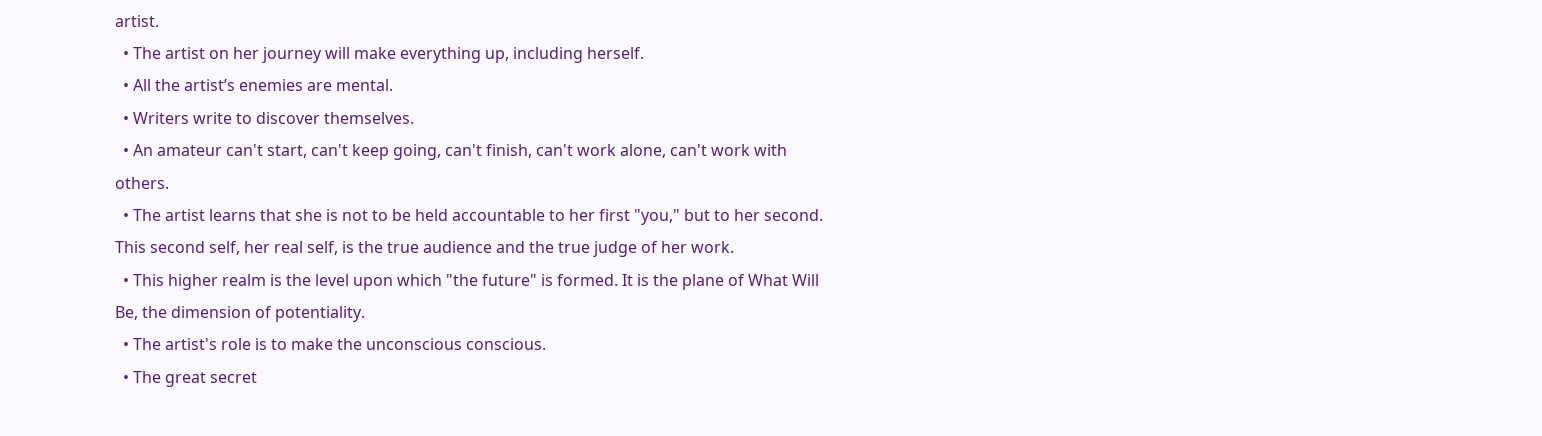artist.
  • The artist on her journey will make everything up, including herself.
  • All the artist’s enemies are mental.
  • Writers write to discover themselves.
  • An amateur can't start, can't keep going, can't finish, can't work alone, can't work with others.
  • The artist learns that she is not to be held accountable to her first "you," but to her second. This second self, her real self, is the true audience and the true judge of her work.
  • This higher realm is the level upon which "the future" is formed. It is the plane of What Will Be, the dimension of potentiality.
  • The artist's role is to make the unconscious conscious.
  • The great secret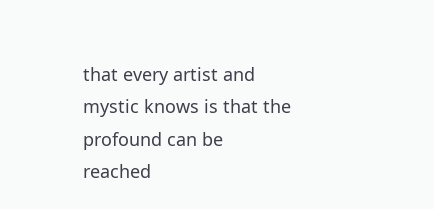that every artist and mystic knows is that the profound can be reached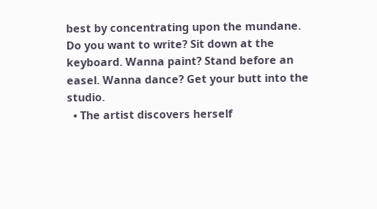best by concentrating upon the mundane. Do you want to write? Sit down at the keyboard. Wanna paint? Stand before an easel. Wanna dance? Get your butt into the studio.
  • The artist discovers herself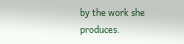by the work she produces.